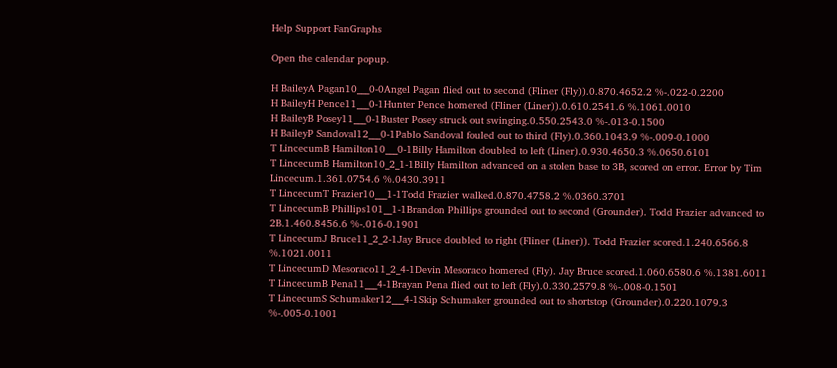Help Support FanGraphs

Open the calendar popup.

H BaileyA Pagan10___0-0Angel Pagan flied out to second (Fliner (Fly)).0.870.4652.2 %-.022-0.2200
H BaileyH Pence11___0-1Hunter Pence homered (Fliner (Liner)).0.610.2541.6 %.1061.0010
H BaileyB Posey11___0-1Buster Posey struck out swinging.0.550.2543.0 %-.013-0.1500
H BaileyP Sandoval12___0-1Pablo Sandoval fouled out to third (Fly).0.360.1043.9 %-.009-0.1000
T LincecumB Hamilton10___0-1Billy Hamilton doubled to left (Liner).0.930.4650.3 %.0650.6101
T LincecumB Hamilton10_2_1-1Billy Hamilton advanced on a stolen base to 3B, scored on error. Error by Tim Lincecum.1.361.0754.6 %.0430.3911
T LincecumT Frazier10___1-1Todd Frazier walked.0.870.4758.2 %.0360.3701
T LincecumB Phillips101__1-1Brandon Phillips grounded out to second (Grounder). Todd Frazier advanced to 2B.1.460.8456.6 %-.016-0.1901
T LincecumJ Bruce11_2_2-1Jay Bruce doubled to right (Fliner (Liner)). Todd Frazier scored.1.240.6566.8 %.1021.0011
T LincecumD Mesoraco11_2_4-1Devin Mesoraco homered (Fly). Jay Bruce scored.1.060.6580.6 %.1381.6011
T LincecumB Pena11___4-1Brayan Pena flied out to left (Fly).0.330.2579.8 %-.008-0.1501
T LincecumS Schumaker12___4-1Skip Schumaker grounded out to shortstop (Grounder).0.220.1079.3 %-.005-0.1001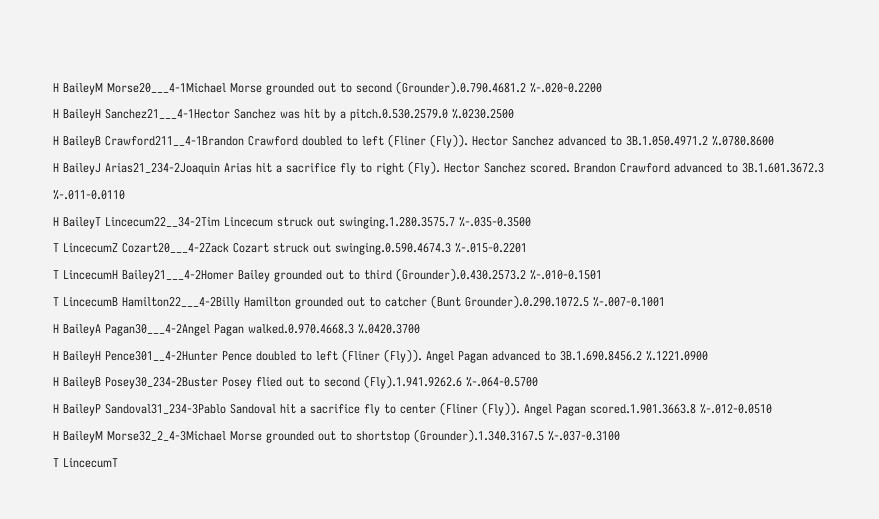H BaileyM Morse20___4-1Michael Morse grounded out to second (Grounder).0.790.4681.2 %-.020-0.2200
H BaileyH Sanchez21___4-1Hector Sanchez was hit by a pitch.0.530.2579.0 %.0230.2500
H BaileyB Crawford211__4-1Brandon Crawford doubled to left (Fliner (Fly)). Hector Sanchez advanced to 3B.1.050.4971.2 %.0780.8600
H BaileyJ Arias21_234-2Joaquin Arias hit a sacrifice fly to right (Fly). Hector Sanchez scored. Brandon Crawford advanced to 3B.1.601.3672.3 %-.011-0.0110
H BaileyT Lincecum22__34-2Tim Lincecum struck out swinging.1.280.3575.7 %-.035-0.3500
T LincecumZ Cozart20___4-2Zack Cozart struck out swinging.0.590.4674.3 %-.015-0.2201
T LincecumH Bailey21___4-2Homer Bailey grounded out to third (Grounder).0.430.2573.2 %-.010-0.1501
T LincecumB Hamilton22___4-2Billy Hamilton grounded out to catcher (Bunt Grounder).0.290.1072.5 %-.007-0.1001
H BaileyA Pagan30___4-2Angel Pagan walked.0.970.4668.3 %.0420.3700
H BaileyH Pence301__4-2Hunter Pence doubled to left (Fliner (Fly)). Angel Pagan advanced to 3B.1.690.8456.2 %.1221.0900
H BaileyB Posey30_234-2Buster Posey flied out to second (Fly).1.941.9262.6 %-.064-0.5700
H BaileyP Sandoval31_234-3Pablo Sandoval hit a sacrifice fly to center (Fliner (Fly)). Angel Pagan scored.1.901.3663.8 %-.012-0.0510
H BaileyM Morse32_2_4-3Michael Morse grounded out to shortstop (Grounder).1.340.3167.5 %-.037-0.3100
T LincecumT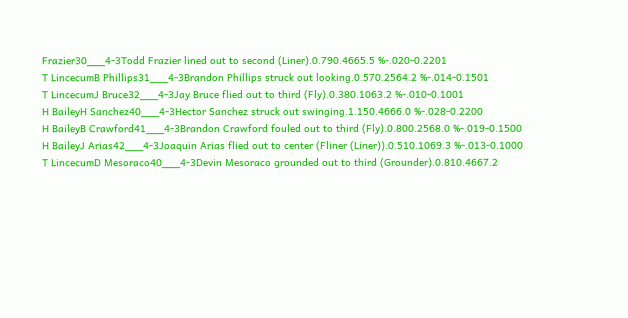Frazier30___4-3Todd Frazier lined out to second (Liner).0.790.4665.5 %-.020-0.2201
T LincecumB Phillips31___4-3Brandon Phillips struck out looking.0.570.2564.2 %-.014-0.1501
T LincecumJ Bruce32___4-3Jay Bruce flied out to third (Fly).0.380.1063.2 %-.010-0.1001
H BaileyH Sanchez40___4-3Hector Sanchez struck out swinging.1.150.4666.0 %-.028-0.2200
H BaileyB Crawford41___4-3Brandon Crawford fouled out to third (Fly).0.800.2568.0 %-.019-0.1500
H BaileyJ Arias42___4-3Joaquin Arias flied out to center (Fliner (Liner)).0.510.1069.3 %-.013-0.1000
T LincecumD Mesoraco40___4-3Devin Mesoraco grounded out to third (Grounder).0.810.4667.2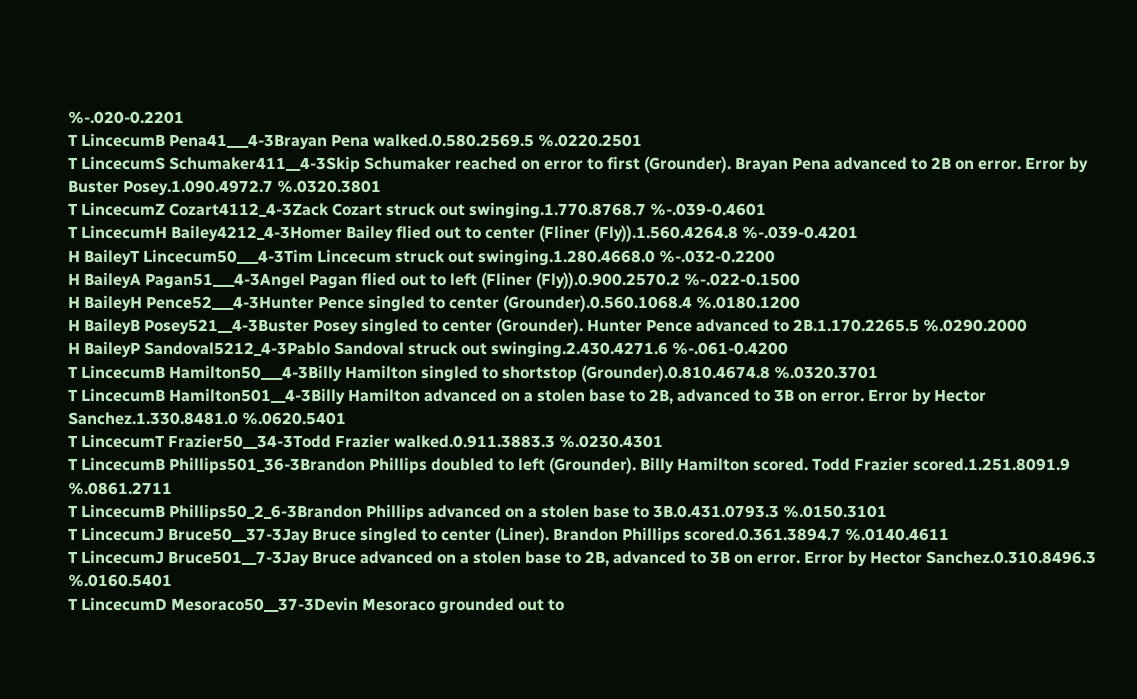%-.020-0.2201
T LincecumB Pena41___4-3Brayan Pena walked.0.580.2569.5 %.0220.2501
T LincecumS Schumaker411__4-3Skip Schumaker reached on error to first (Grounder). Brayan Pena advanced to 2B on error. Error by Buster Posey.1.090.4972.7 %.0320.3801
T LincecumZ Cozart4112_4-3Zack Cozart struck out swinging.1.770.8768.7 %-.039-0.4601
T LincecumH Bailey4212_4-3Homer Bailey flied out to center (Fliner (Fly)).1.560.4264.8 %-.039-0.4201
H BaileyT Lincecum50___4-3Tim Lincecum struck out swinging.1.280.4668.0 %-.032-0.2200
H BaileyA Pagan51___4-3Angel Pagan flied out to left (Fliner (Fly)).0.900.2570.2 %-.022-0.1500
H BaileyH Pence52___4-3Hunter Pence singled to center (Grounder).0.560.1068.4 %.0180.1200
H BaileyB Posey521__4-3Buster Posey singled to center (Grounder). Hunter Pence advanced to 2B.1.170.2265.5 %.0290.2000
H BaileyP Sandoval5212_4-3Pablo Sandoval struck out swinging.2.430.4271.6 %-.061-0.4200
T LincecumB Hamilton50___4-3Billy Hamilton singled to shortstop (Grounder).0.810.4674.8 %.0320.3701
T LincecumB Hamilton501__4-3Billy Hamilton advanced on a stolen base to 2B, advanced to 3B on error. Error by Hector Sanchez.1.330.8481.0 %.0620.5401
T LincecumT Frazier50__34-3Todd Frazier walked.0.911.3883.3 %.0230.4301
T LincecumB Phillips501_36-3Brandon Phillips doubled to left (Grounder). Billy Hamilton scored. Todd Frazier scored.1.251.8091.9 %.0861.2711
T LincecumB Phillips50_2_6-3Brandon Phillips advanced on a stolen base to 3B.0.431.0793.3 %.0150.3101
T LincecumJ Bruce50__37-3Jay Bruce singled to center (Liner). Brandon Phillips scored.0.361.3894.7 %.0140.4611
T LincecumJ Bruce501__7-3Jay Bruce advanced on a stolen base to 2B, advanced to 3B on error. Error by Hector Sanchez.0.310.8496.3 %.0160.5401
T LincecumD Mesoraco50__37-3Devin Mesoraco grounded out to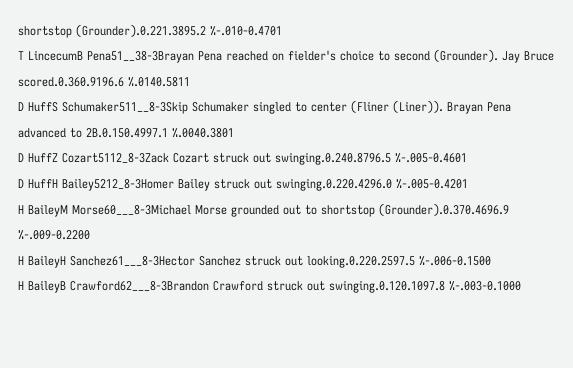shortstop (Grounder).0.221.3895.2 %-.010-0.4701
T LincecumB Pena51__38-3Brayan Pena reached on fielder's choice to second (Grounder). Jay Bruce scored.0.360.9196.6 %.0140.5811
D HuffS Schumaker511__8-3Skip Schumaker singled to center (Fliner (Liner)). Brayan Pena advanced to 2B.0.150.4997.1 %.0040.3801
D HuffZ Cozart5112_8-3Zack Cozart struck out swinging.0.240.8796.5 %-.005-0.4601
D HuffH Bailey5212_8-3Homer Bailey struck out swinging.0.220.4296.0 %-.005-0.4201
H BaileyM Morse60___8-3Michael Morse grounded out to shortstop (Grounder).0.370.4696.9 %-.009-0.2200
H BaileyH Sanchez61___8-3Hector Sanchez struck out looking.0.220.2597.5 %-.006-0.1500
H BaileyB Crawford62___8-3Brandon Crawford struck out swinging.0.120.1097.8 %-.003-0.1000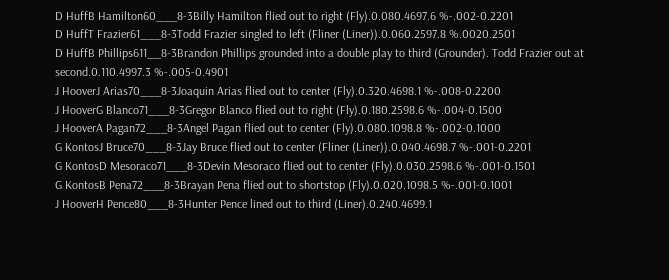D HuffB Hamilton60___8-3Billy Hamilton flied out to right (Fly).0.080.4697.6 %-.002-0.2201
D HuffT Frazier61___8-3Todd Frazier singled to left (Fliner (Liner)).0.060.2597.8 %.0020.2501
D HuffB Phillips611__8-3Brandon Phillips grounded into a double play to third (Grounder). Todd Frazier out at second.0.110.4997.3 %-.005-0.4901
J HooverJ Arias70___8-3Joaquin Arias flied out to center (Fly).0.320.4698.1 %-.008-0.2200
J HooverG Blanco71___8-3Gregor Blanco flied out to right (Fly).0.180.2598.6 %-.004-0.1500
J HooverA Pagan72___8-3Angel Pagan flied out to center (Fly).0.080.1098.8 %-.002-0.1000
G KontosJ Bruce70___8-3Jay Bruce flied out to center (Fliner (Liner)).0.040.4698.7 %-.001-0.2201
G KontosD Mesoraco71___8-3Devin Mesoraco flied out to center (Fly).0.030.2598.6 %-.001-0.1501
G KontosB Pena72___8-3Brayan Pena flied out to shortstop (Fly).0.020.1098.5 %-.001-0.1001
J HooverH Pence80___8-3Hunter Pence lined out to third (Liner).0.240.4699.1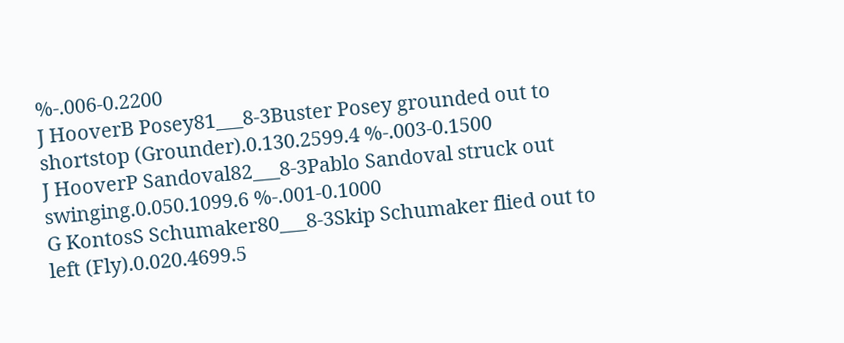%-.006-0.2200
J HooverB Posey81___8-3Buster Posey grounded out to shortstop (Grounder).0.130.2599.4 %-.003-0.1500
J HooverP Sandoval82___8-3Pablo Sandoval struck out swinging.0.050.1099.6 %-.001-0.1000
G KontosS Schumaker80___8-3Skip Schumaker flied out to left (Fly).0.020.4699.5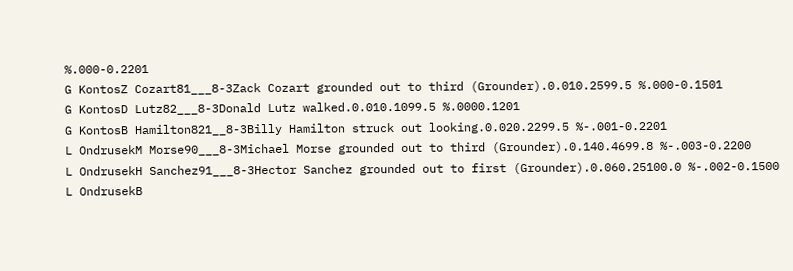%.000-0.2201
G KontosZ Cozart81___8-3Zack Cozart grounded out to third (Grounder).0.010.2599.5 %.000-0.1501
G KontosD Lutz82___8-3Donald Lutz walked.0.010.1099.5 %.0000.1201
G KontosB Hamilton821__8-3Billy Hamilton struck out looking.0.020.2299.5 %-.001-0.2201
L OndrusekM Morse90___8-3Michael Morse grounded out to third (Grounder).0.140.4699.8 %-.003-0.2200
L OndrusekH Sanchez91___8-3Hector Sanchez grounded out to first (Grounder).0.060.25100.0 %-.002-0.1500
L OndrusekB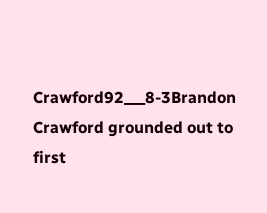Crawford92___8-3Brandon Crawford grounded out to first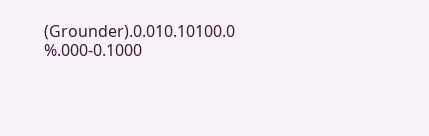(Grounder).0.010.10100.0 %.000-0.1000